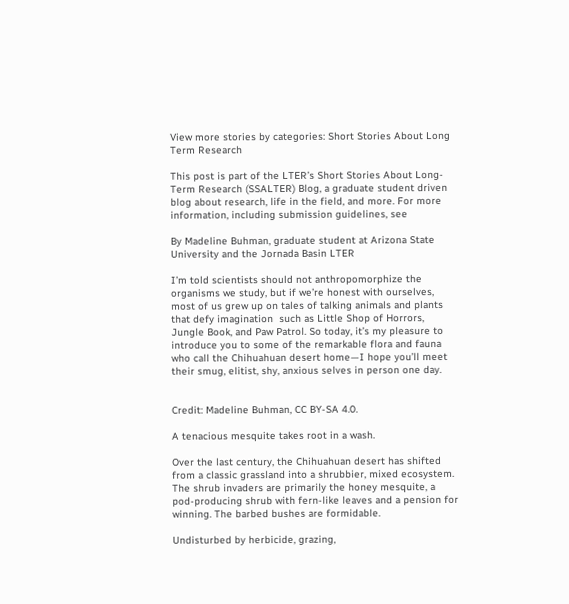View more stories by categories: Short Stories About Long Term Research

This post is part of the LTER’s Short Stories About Long-Term Research (SSALTER) Blog, a graduate student driven blog about research, life in the field, and more. For more information, including submission guidelines, see

By Madeline Buhman, graduate student at Arizona State University and the Jornada Basin LTER

I’m told scientists should not anthropomorphize the organisms we study, but if we’re honest with ourselves, most of us grew up on tales of talking animals and plants that defy imagination  such as Little Shop of Horrors, Jungle Book, and Paw Patrol. So today, it’s my pleasure to introduce you to some of the remarkable flora and fauna who call the Chihuahuan desert home—I hope you’ll meet their smug, elitist, shy, anxious selves in person one day.


Credit: Madeline Buhman, CC BY-SA 4.0.

A tenacious mesquite takes root in a wash.

Over the last century, the Chihuahuan desert has shifted from a classic grassland into a shrubbier, mixed ecosystem. The shrub invaders are primarily the honey mesquite, a pod-producing shrub with fern-like leaves and a pension for winning. The barbed bushes are formidable.

Undisturbed by herbicide, grazing,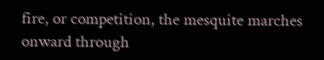fire, or competition, the mesquite marches onward through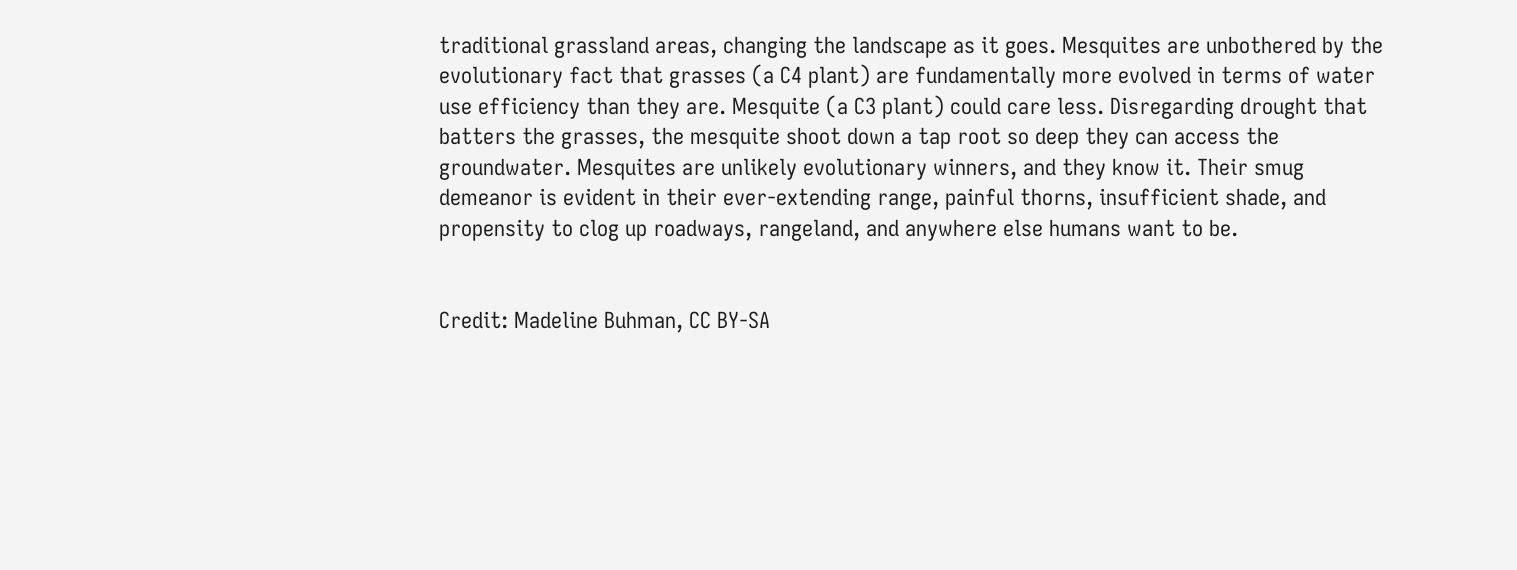traditional grassland areas, changing the landscape as it goes. Mesquites are unbothered by the evolutionary fact that grasses (a C4 plant) are fundamentally more evolved in terms of water use efficiency than they are. Mesquite (a C3 plant) could care less. Disregarding drought that batters the grasses, the mesquite shoot down a tap root so deep they can access the groundwater. Mesquites are unlikely evolutionary winners, and they know it. Their smug demeanor is evident in their ever-extending range, painful thorns, insufficient shade, and propensity to clog up roadways, rangeland, and anywhere else humans want to be.


Credit: Madeline Buhman, CC BY-SA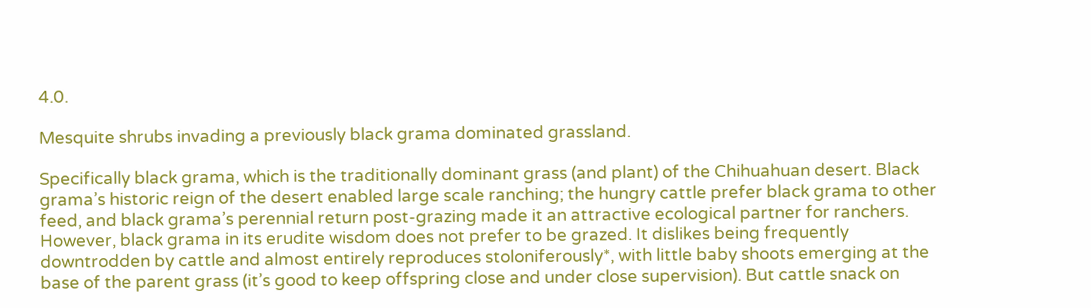4.0.

Mesquite shrubs invading a previously black grama dominated grassland.

Specifically black grama, which is the traditionally dominant grass (and plant) of the Chihuahuan desert. Black grama’s historic reign of the desert enabled large scale ranching; the hungry cattle prefer black grama to other feed, and black grama’s perennial return post-grazing made it an attractive ecological partner for ranchers. However, black grama in its erudite wisdom does not prefer to be grazed. It dislikes being frequently downtrodden by cattle and almost entirely reproduces stoloniferously*, with little baby shoots emerging at the base of the parent grass (it’s good to keep offspring close and under close supervision). But cattle snack on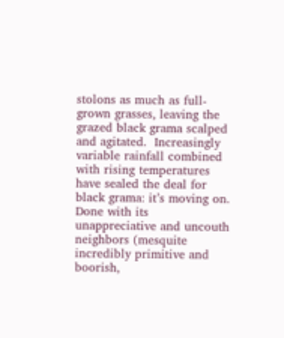stolons as much as full-grown grasses, leaving the grazed black grama scalped and agitated.  Increasingly variable rainfall combined with rising temperatures have sealed the deal for black grama: it’s moving on. Done with its unappreciative and uncouth neighbors (mesquite incredibly primitive and boorish,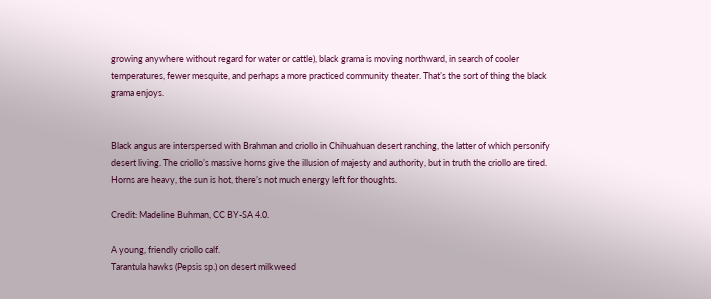growing anywhere without regard for water or cattle), black grama is moving northward, in search of cooler temperatures, fewer mesquite, and perhaps a more practiced community theater. That’s the sort of thing the black grama enjoys.


Black angus are interspersed with Brahman and criollo in Chihuahuan desert ranching, the latter of which personify desert living. The criollo’s massive horns give the illusion of majesty and authority, but in truth the criollo are tired. Horns are heavy, the sun is hot, there’s not much energy left for thoughts.

Credit: Madeline Buhman, CC BY-SA 4.0.

A young, friendly criollo calf.
Tarantula hawks (Pepsis sp.) on desert milkweed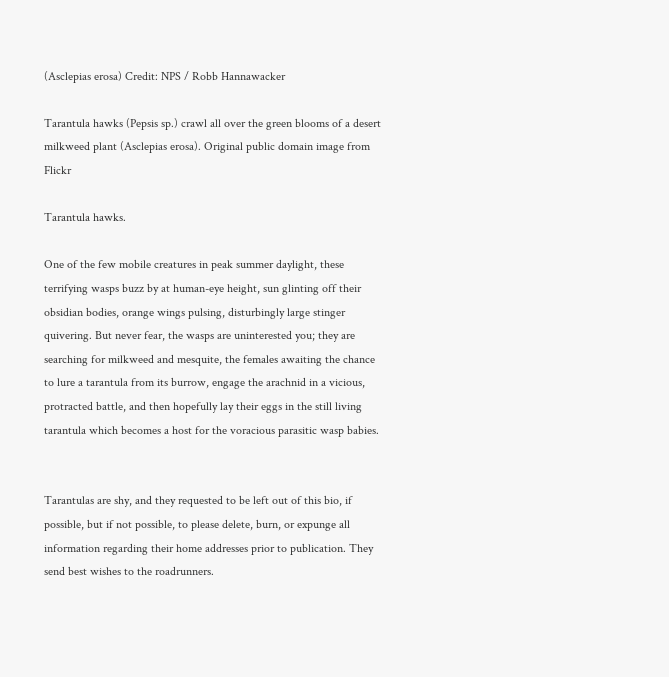(Asclepias erosa) Credit: NPS / Robb Hannawacker

Tarantula hawks (Pepsis sp.) crawl all over the green blooms of a desert milkweed plant (Asclepias erosa). Original public domain image from Flickr

Tarantula hawks.

One of the few mobile creatures in peak summer daylight, these terrifying wasps buzz by at human-eye height, sun glinting off their obsidian bodies, orange wings pulsing, disturbingly large stinger quivering. But never fear, the wasps are uninterested you; they are searching for milkweed and mesquite, the females awaiting the chance to lure a tarantula from its burrow, engage the arachnid in a vicious, protracted battle, and then hopefully lay their eggs in the still living tarantula which becomes a host for the voracious parasitic wasp babies.


Tarantulas are shy, and they requested to be left out of this bio, if possible, but if not possible, to please delete, burn, or expunge all information regarding their home addresses prior to publication. They send best wishes to the roadrunners.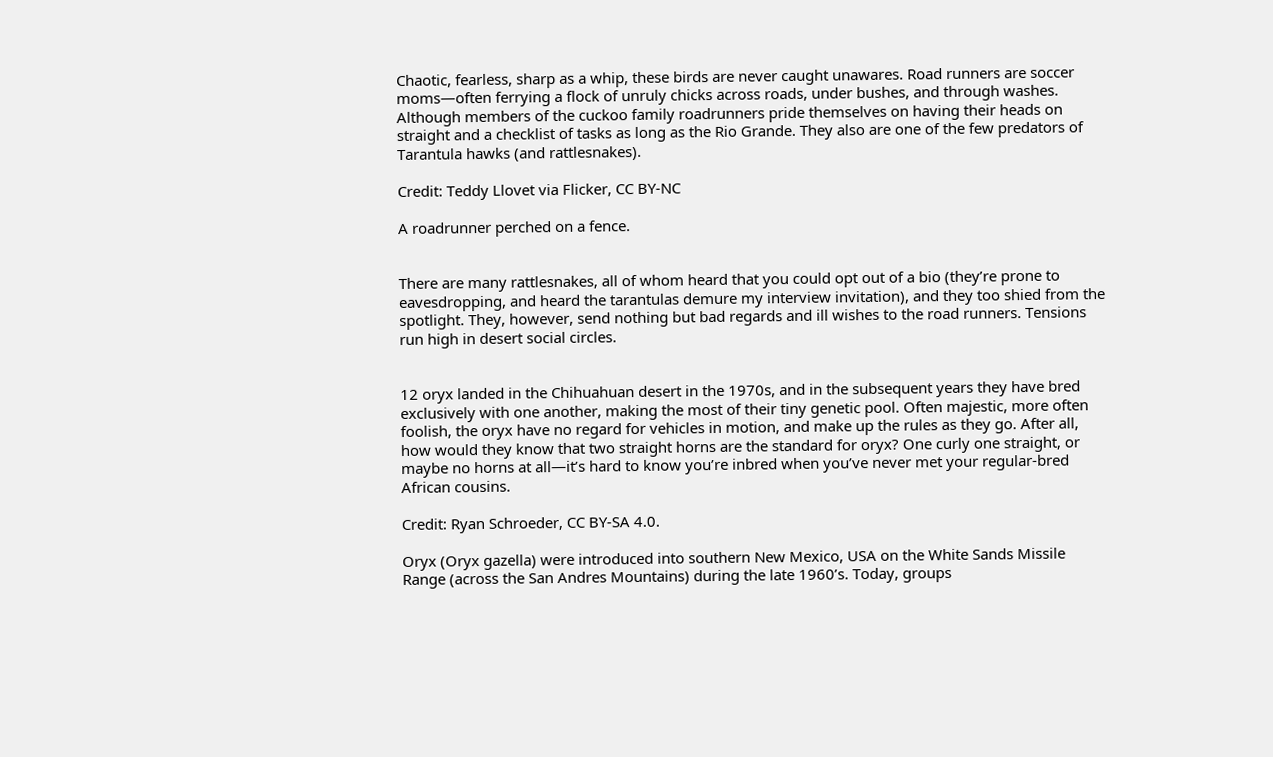Chaotic, fearless, sharp as a whip, these birds are never caught unawares. Road runners are soccer moms—often ferrying a flock of unruly chicks across roads, under bushes, and through washes. Although members of the cuckoo family roadrunners pride themselves on having their heads on straight and a checklist of tasks as long as the Rio Grande. They also are one of the few predators of Tarantula hawks (and rattlesnakes).

Credit: Teddy Llovet via Flicker, CC BY-NC

A roadrunner perched on a fence.


There are many rattlesnakes, all of whom heard that you could opt out of a bio (they’re prone to eavesdropping, and heard the tarantulas demure my interview invitation), and they too shied from the spotlight. They, however, send nothing but bad regards and ill wishes to the road runners. Tensions run high in desert social circles.


12 oryx landed in the Chihuahuan desert in the 1970s, and in the subsequent years they have bred exclusively with one another, making the most of their tiny genetic pool. Often majestic, more often foolish, the oryx have no regard for vehicles in motion, and make up the rules as they go. After all, how would they know that two straight horns are the standard for oryx? One curly one straight, or maybe no horns at all—it’s hard to know you’re inbred when you’ve never met your regular-bred African cousins.

Credit: Ryan Schroeder, CC BY-SA 4.0.

Oryx (Oryx gazella) were introduced into southern New Mexico, USA on the White Sands Missile Range (across the San Andres Mountains) during the late 1960’s. Today, groups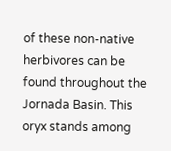of these non-native herbivores can be found throughout the Jornada Basin. This oryx stands among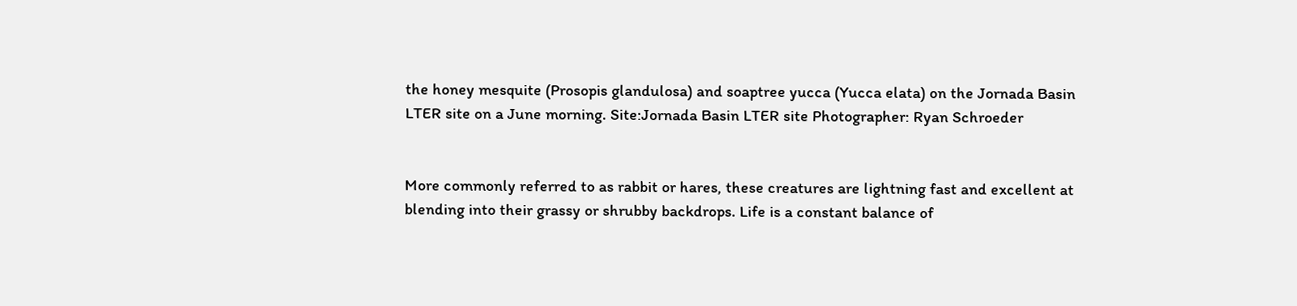the honey mesquite (Prosopis glandulosa) and soaptree yucca (Yucca elata) on the Jornada Basin LTER site on a June morning. Site:Jornada Basin LTER site Photographer: Ryan Schroeder


More commonly referred to as rabbit or hares, these creatures are lightning fast and excellent at blending into their grassy or shrubby backdrops. Life is a constant balance of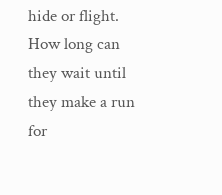hide or flight. How long can they wait until they make a run for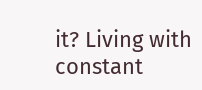it? Living with constant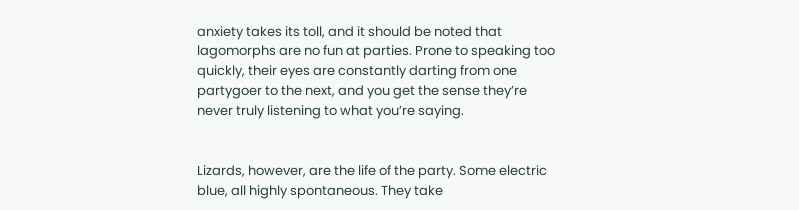anxiety takes its toll, and it should be noted that lagomorphs are no fun at parties. Prone to speaking too quickly, their eyes are constantly darting from one partygoer to the next, and you get the sense they’re never truly listening to what you’re saying.


Lizards, however, are the life of the party. Some electric blue, all highly spontaneous. They take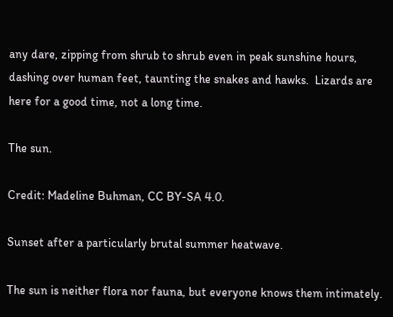any dare, zipping from shrub to shrub even in peak sunshine hours, dashing over human feet, taunting the snakes and hawks.  Lizards are here for a good time, not a long time.

The sun.

Credit: Madeline Buhman, CC BY-SA 4.0.

Sunset after a particularly brutal summer heatwave.

The sun is neither flora nor fauna, but everyone knows them intimately.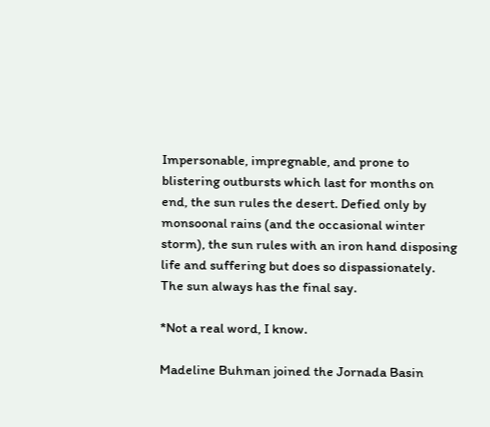Impersonable, impregnable, and prone to blistering outbursts which last for months on end, the sun rules the desert. Defied only by monsoonal rains (and the occasional winter storm), the sun rules with an iron hand disposing life and suffering but does so dispassionately. The sun always has the final say.

*Not a real word, I know.

Madeline Buhman joined the Jornada Basin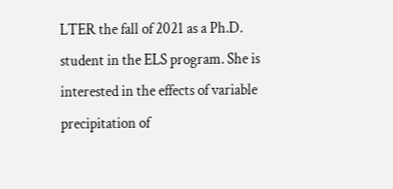LTER the fall of 2021 as a Ph.D. student in the ELS program. She is interested in the effects of variable precipitation of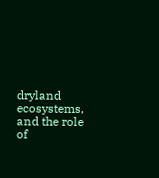dryland ecosystems, and the role of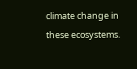climate change in these ecosystems.